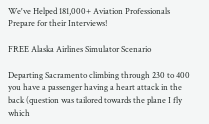We've Helped 181,000+ Aviation Professionals Prepare for their Interviews!

FREE Alaska Airlines Simulator Scenario

Departing Sacramento climbing through 230 to 400 you have a passenger having a heart attack in the back (question was tailored towards the plane I fly which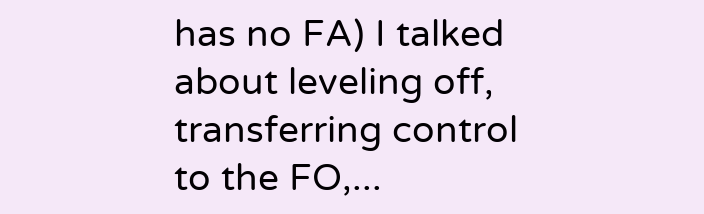has no FA) I talked about leveling off, transferring control to the FO,...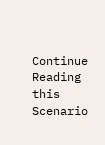Continue Reading this Scenario